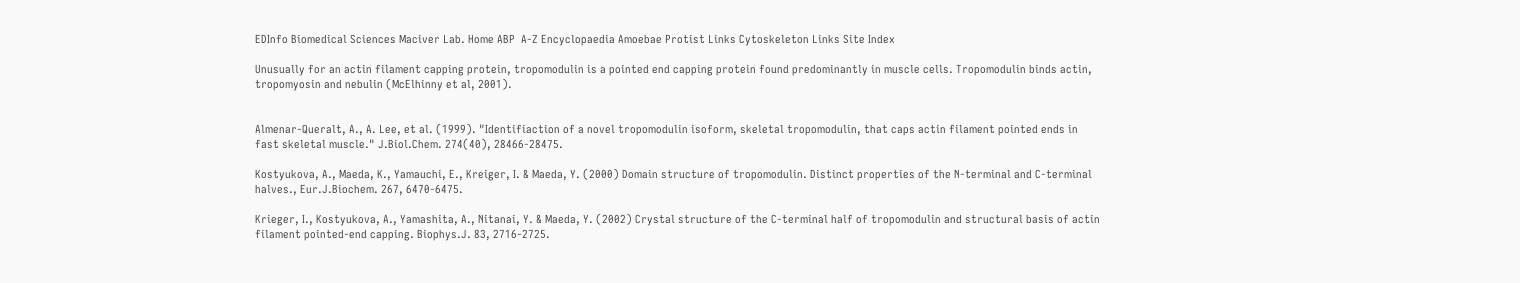EDInfo Biomedical Sciences Maciver Lab. Home ABP  A-Z Encyclopaedia Amoebae Protist Links Cytoskeleton Links Site Index

Unusually for an actin filament capping protein, tropomodulin is a pointed end capping protein found predominantly in muscle cells. Tropomodulin binds actin, tropomyosin and nebulin (McElhinny et al, 2001).


Almenar-Queralt, A., A. Lee, et al. (1999). "Identifiaction of a novel tropomodulin isoform, skeletal tropomodulin, that caps actin filament pointed ends in fast skeletal muscle." J.Biol.Chem. 274(40), 28466-28475.

Kostyukova, A., Maeda, K., Yamauchi, E., Kreiger, I. & Maeda, Y. (2000) Domain structure of tropomodulin. Distinct properties of the N-terminal and C-terminal halves., Eur.J.Biochem. 267, 6470-6475.

Krieger, I., Kostyukova, A., Yamashita, A., Nitanai, Y. & Maeda, Y. (2002) Crystal structure of the C-terminal half of tropomodulin and structural basis of actin filament pointed-end capping. Biophys.J. 83, 2716-2725.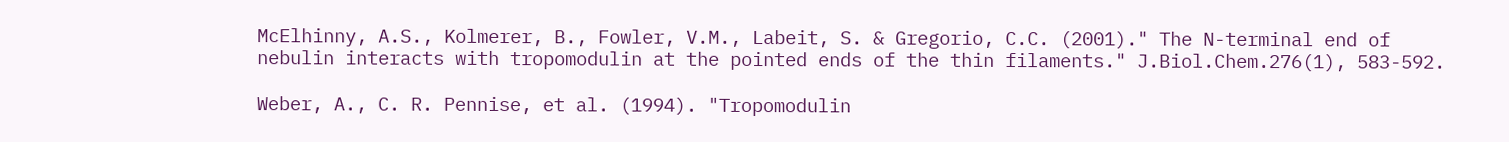McElhinny, A.S., Kolmerer, B., Fowler, V.M., Labeit, S. & Gregorio, C.C. (2001)." The N-terminal end of nebulin interacts with tropomodulin at the pointed ends of the thin filaments." J.Biol.Chem.276(1), 583-592.

Weber, A., C. R. Pennise, et al. (1994). "Tropomodulin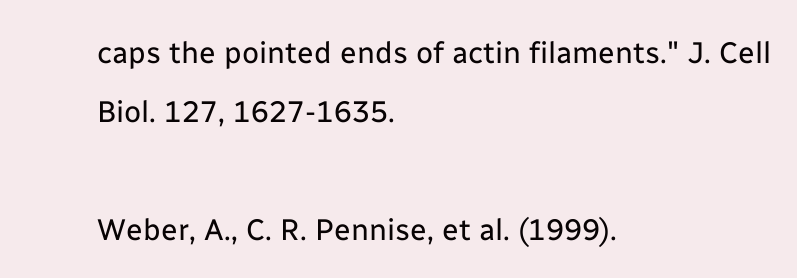caps the pointed ends of actin filaments." J. Cell Biol. 127, 1627-1635.

Weber, A., C. R. Pennise, et al. (1999).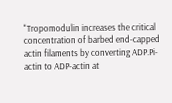"Tropomodulin increases the critical concentration of barbed end-capped actin filaments by converting ADP.Pi-actin to ADP-actin at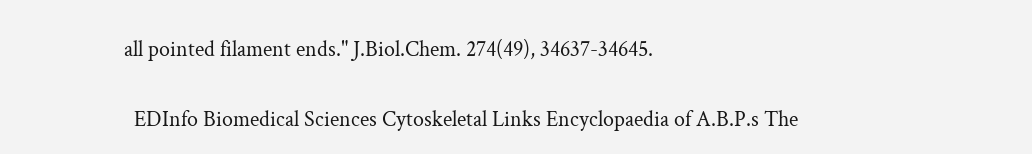all pointed filament ends." J.Biol.Chem. 274(49), 34637-34645.

  EDInfo Biomedical Sciences Cytoskeletal Links Encyclopaedia of A.B.P.s The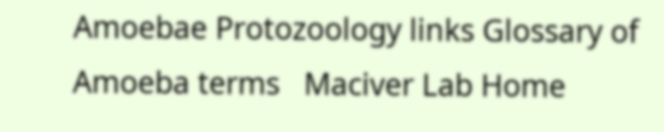Amoebae Protozoology links Glossary of Amoeba terms   Maciver Lab Home